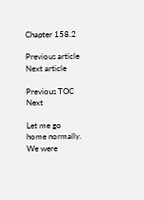Chapter 158.2

Previous article
Next article

Previous TOC Next

Let me go home normally.
We were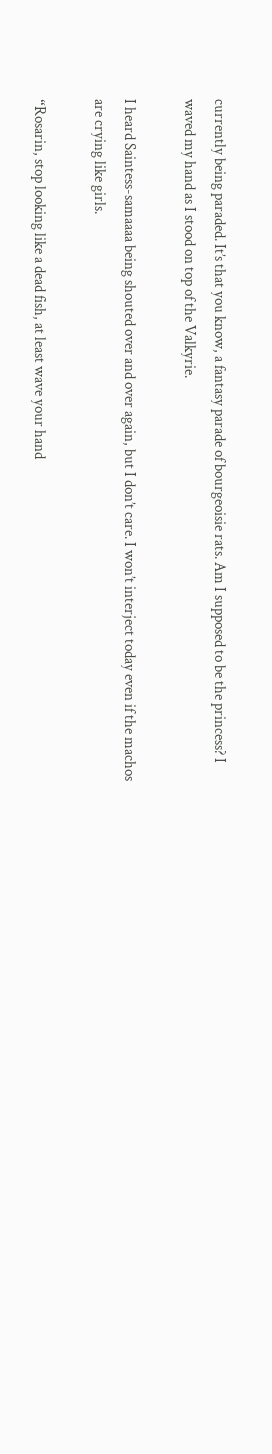currently being paraded. It’s that you know, a fantasy parade of bourgeoisie rats. Am I supposed to be the princess? I waved my hand as I stood on top of the Valkyrie.

I heard Saintess-samaaaa being shouted over and over again, but I don’t care. I won’t interject today even if the machos are crying like girls.

“Rosarin, stop looking like a dead fish, at least wave your hand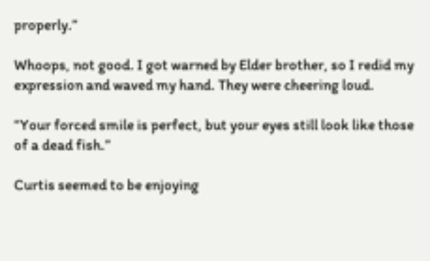properly.”

Whoops, not good. I got warned by Elder brother, so I redid my expression and waved my hand. They were cheering loud.

“Your forced smile is perfect, but your eyes still look like those of a dead fish.”

Curtis seemed to be enjoying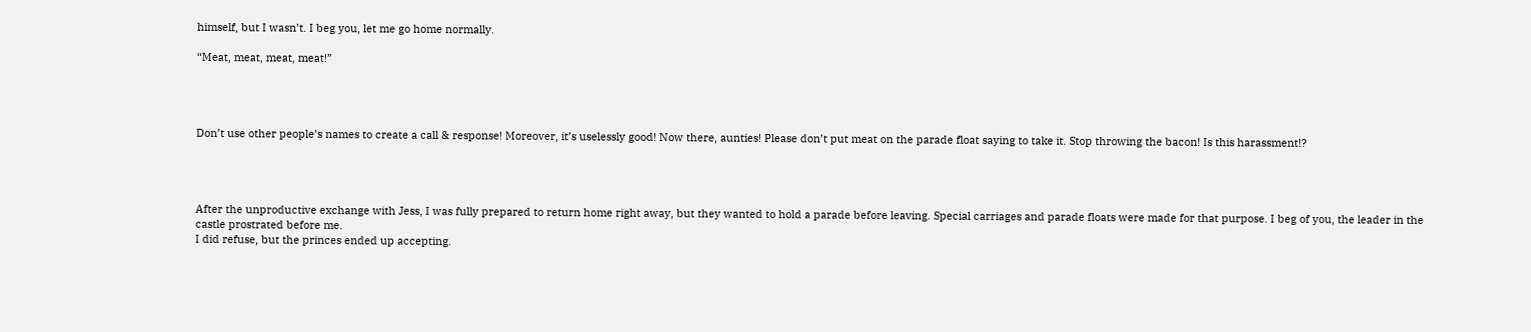himself, but I wasn’t. I beg you, let me go home normally.

“Meat, meat, meat, meat!”




Don’t use other people’s names to create a call & response! Moreover, it’s uselessly good! Now there, aunties! Please don’t put meat on the parade float saying to take it. Stop throwing the bacon! Is this harassment!?




After the unproductive exchange with Jess, I was fully prepared to return home right away, but they wanted to hold a parade before leaving. Special carriages and parade floats were made for that purpose. I beg of you, the leader in the castle prostrated before me.
I did refuse, but the princes ended up accepting.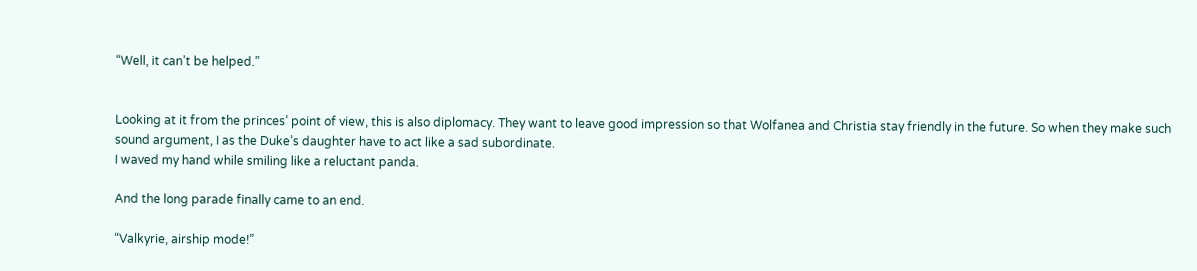“Well, it can’t be helped.”


Looking at it from the princes’ point of view, this is also diplomacy. They want to leave good impression so that Wolfanea and Christia stay friendly in the future. So when they make such sound argument, I as the Duke’s daughter have to act like a sad subordinate.
I waved my hand while smiling like a reluctant panda.

And the long parade finally came to an end.

“Valkyrie, airship mode!”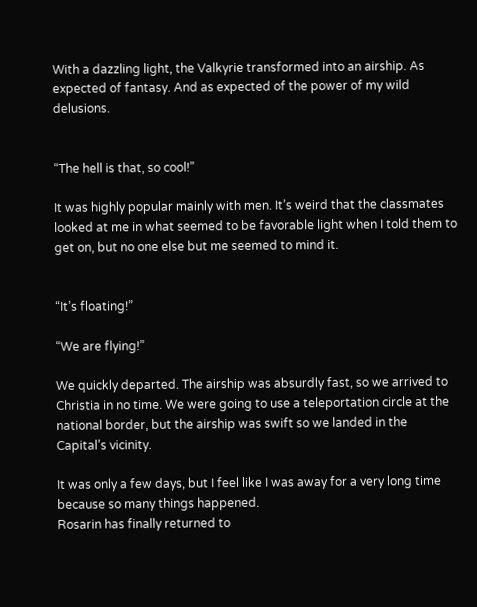With a dazzling light, the Valkyrie transformed into an airship. As expected of fantasy. And as expected of the power of my wild delusions.


“The hell is that, so cool!”

It was highly popular mainly with men. It’s weird that the classmates looked at me in what seemed to be favorable light when I told them to get on, but no one else but me seemed to mind it.


“It’s floating!”

“We are flying!”

We quickly departed. The airship was absurdly fast, so we arrived to Christia in no time. We were going to use a teleportation circle at the national border, but the airship was swift so we landed in the Capital’s vicinity.

It was only a few days, but I feel like I was away for a very long time because so many things happened.
Rosarin has finally returned to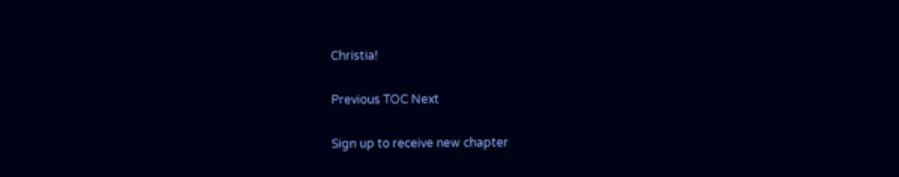Christia!

Previous TOC Next

Sign up to receive new chapter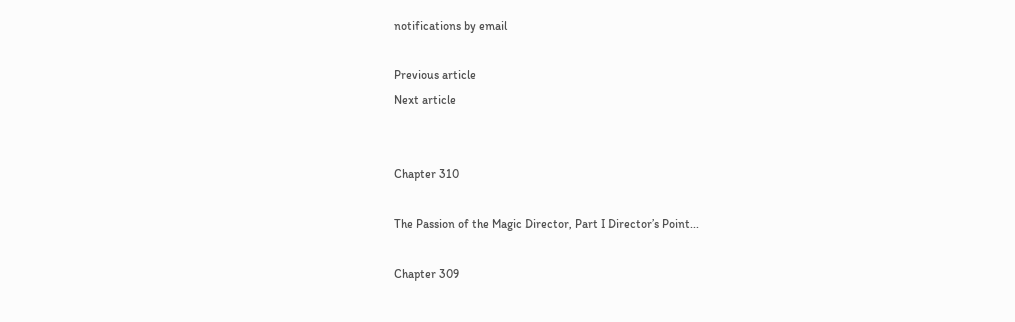notifications by email

Previous article
Next article


Chapter 310

The Passion of the Magic Director, Part I Director’s Point...

Chapter 309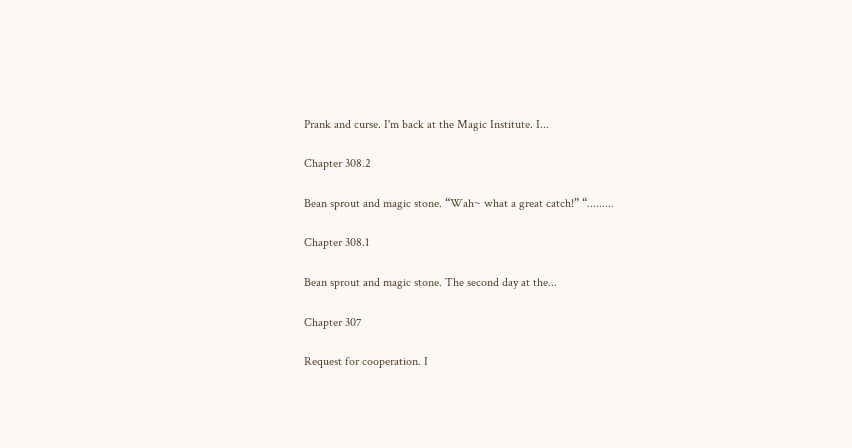Prank and curse. I'm back at the Magic Institute. I...

Chapter 308.2

Bean sprout and magic stone. “Wah~ what a great catch!” “.........

Chapter 308.1

Bean sprout and magic stone. The second day at the...

Chapter 307

Request for cooperation. I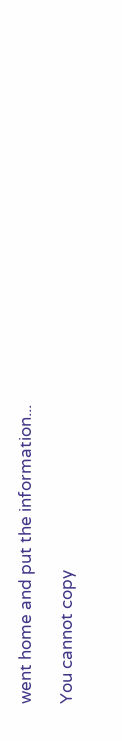went home and put the information...

You cannot copy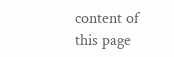content of this page